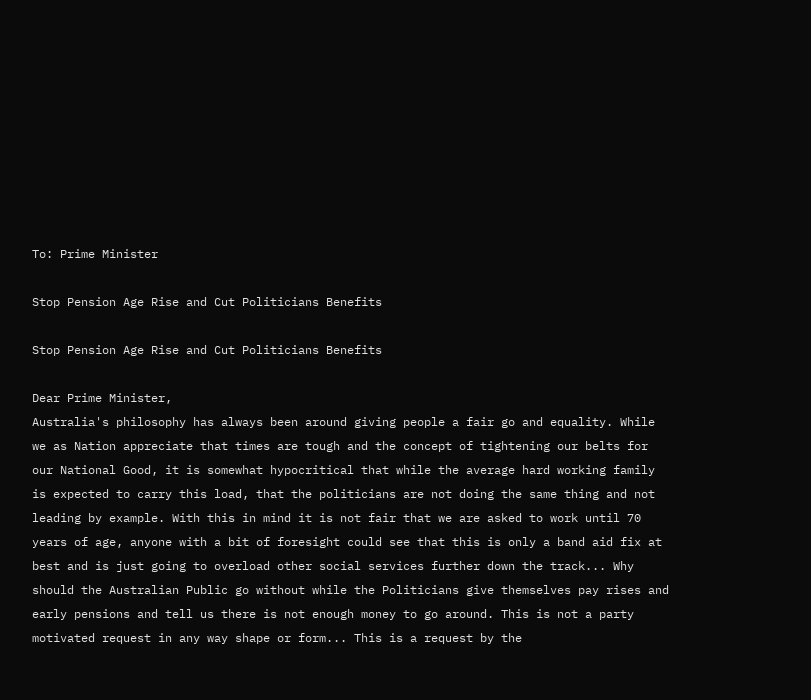To: Prime Minister

Stop Pension Age Rise and Cut Politicians Benefits

Stop Pension Age Rise and Cut Politicians Benefits

Dear Prime Minister,
Australia's philosophy has always been around giving people a fair go and equality. While we as Nation appreciate that times are tough and the concept of tightening our belts for our National Good, it is somewhat hypocritical that while the average hard working family is expected to carry this load, that the politicians are not doing the same thing and not leading by example. With this in mind it is not fair that we are asked to work until 70 years of age, anyone with a bit of foresight could see that this is only a band aid fix at best and is just going to overload other social services further down the track... Why should the Australian Public go without while the Politicians give themselves pay rises and early pensions and tell us there is not enough money to go around. This is not a party motivated request in any way shape or form... This is a request by the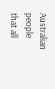Australian people that all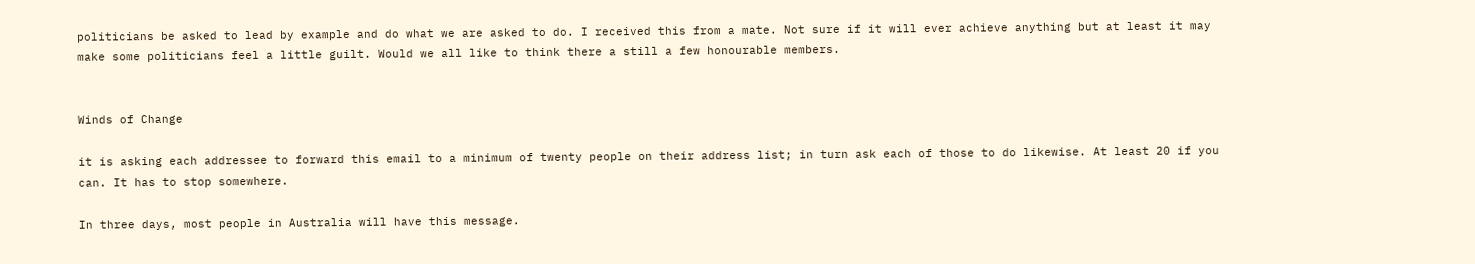politicians be asked to lead by example and do what we are asked to do. I received this from a mate. Not sure if it will ever achieve anything but at least it may make some politicians feel a little guilt. Would we all like to think there a still a few honourable members.


Winds of Change

it is asking each addressee to forward this email to a minimum of twenty people on their address list; in turn ask each of those to do likewise. At least 20 if you can. It has to stop somewhere.

In three days, most people in Australia will have this message.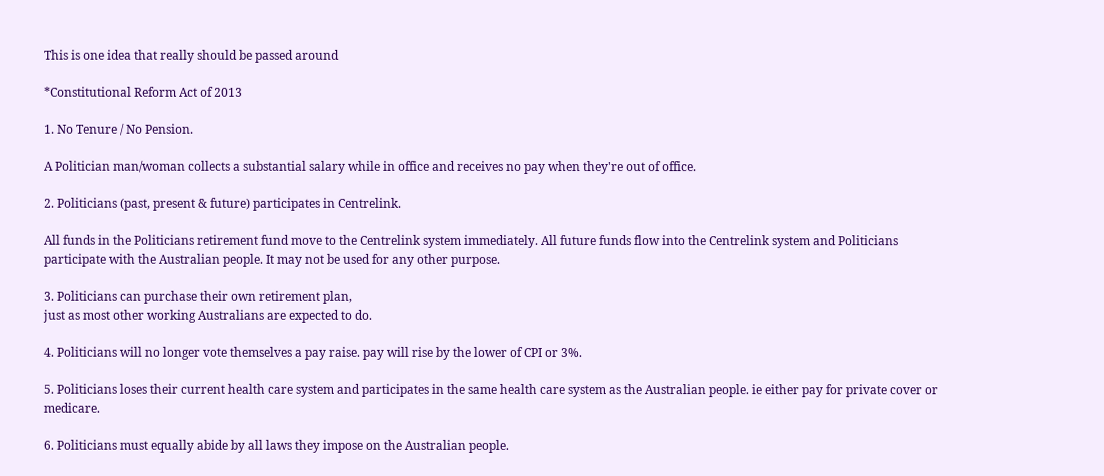This is one idea that really should be passed around

*Constitutional Reform Act of 2013

1. No Tenure / No Pension.

A Politician man/woman collects a substantial salary while in office and receives no pay when they're out of office.

2. Politicians (past, present & future) participates in Centrelink.

All funds in the Politicians retirement fund move to the Centrelink system immediately. All future funds flow into the Centrelink system and Politicians participate with the Australian people. It may not be used for any other purpose.

3. Politicians can purchase their own retirement plan,
just as most other working Australians are expected to do.

4. Politicians will no longer vote themselves a pay raise. pay will rise by the lower of CPI or 3%.

5. Politicians loses their current health care system and participates in the same health care system as the Australian people. ie either pay for private cover or medicare.

6. Politicians must equally abide by all laws they impose on the Australian people.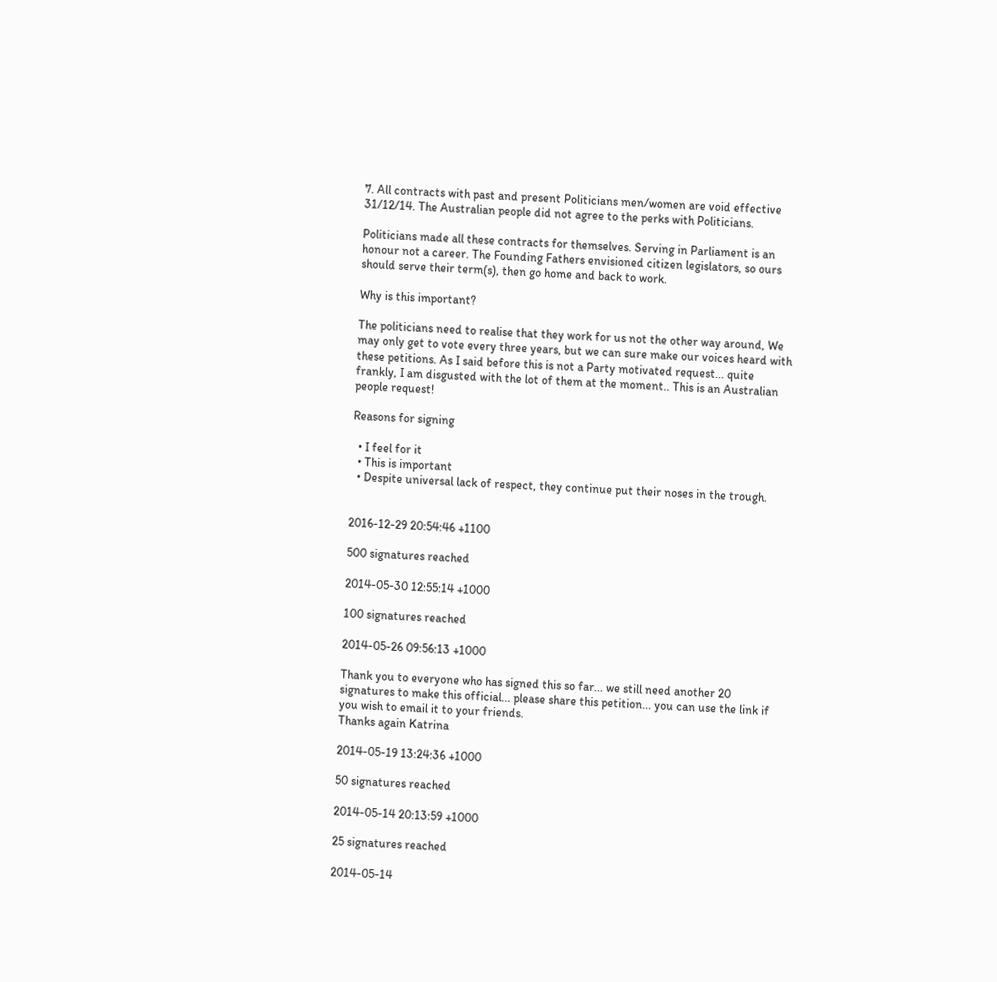7. All contracts with past and present Politicians men/women are void effective 31/12/14. The Australian people did not agree to the perks with Politicians.

Politicians made all these contracts for themselves. Serving in Parliament is an honour not a career. The Founding Fathers envisioned citizen legislators, so ours should serve their term(s), then go home and back to work.

Why is this important?

The politicians need to realise that they work for us not the other way around, We may only get to vote every three years, but we can sure make our voices heard with these petitions. As I said before this is not a Party motivated request... quite frankly, I am disgusted with the lot of them at the moment.. This is an Australian people request!

Reasons for signing

  • I feel for it
  • This is important
  • Despite universal lack of respect, they continue put their noses in the trough.


2016-12-29 20:54:46 +1100

500 signatures reached

2014-05-30 12:55:14 +1000

100 signatures reached

2014-05-26 09:56:13 +1000

Thank you to everyone who has signed this so far... we still need another 20 signatures to make this official... please share this petition... you can use the link if you wish to email it to your friends.
Thanks again Katrina

2014-05-19 13:24:36 +1000

50 signatures reached

2014-05-14 20:13:59 +1000

25 signatures reached

2014-05-14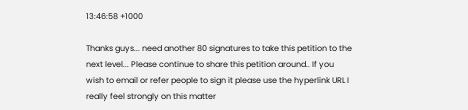13:46:58 +1000

Thanks guys... need another 80 signatures to take this petition to the next level... Please continue to share this petition around.. If you wish to email or refer people to sign it please use the hyperlink URL I really feel strongly on this matter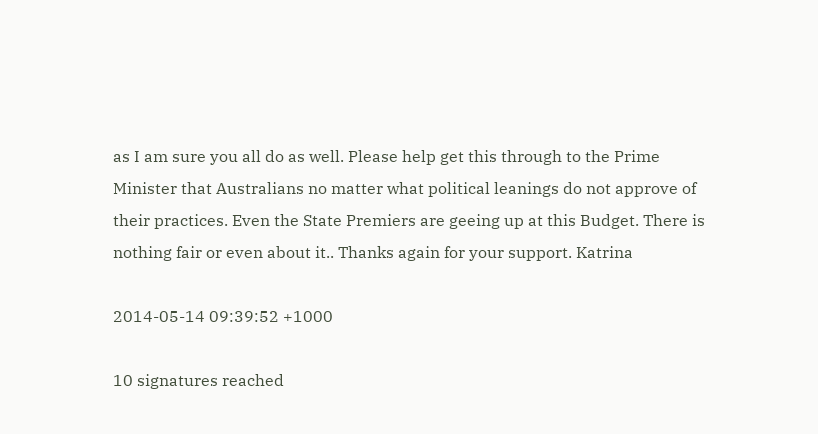as I am sure you all do as well. Please help get this through to the Prime Minister that Australians no matter what political leanings do not approve of their practices. Even the State Premiers are geeing up at this Budget. There is nothing fair or even about it.. Thanks again for your support. Katrina

2014-05-14 09:39:52 +1000

10 signatures reached